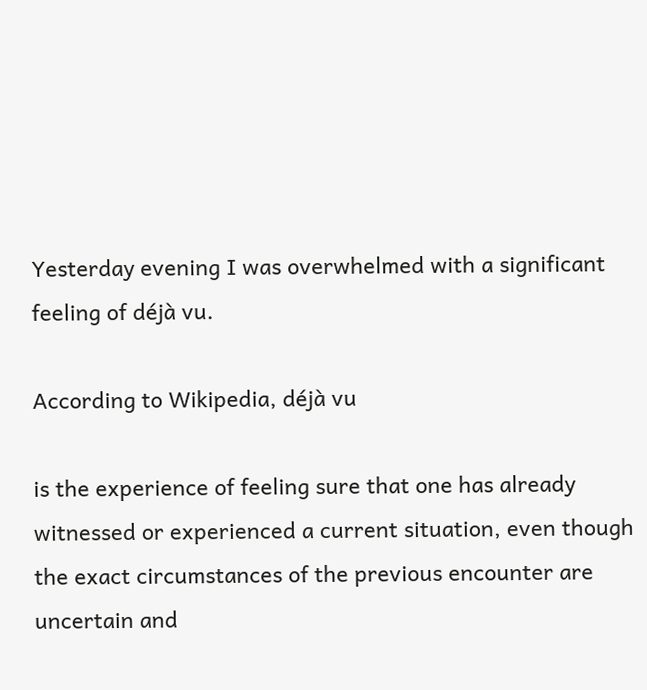Yesterday evening I was overwhelmed with a significant feeling of déjà vu.

According to Wikipedia, déjà vu

is the experience of feeling sure that one has already witnessed or experienced a current situation, even though the exact circumstances of the previous encounter are uncertain and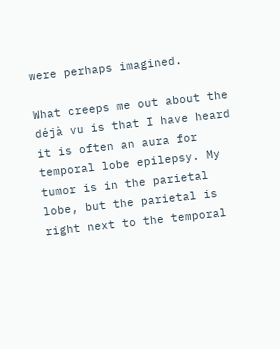were perhaps imagined.

What creeps me out about the déjà vu is that I have heard it is often an aura for temporal lobe epilepsy. My tumor is in the parietal lobe, but the parietal is right next to the temporal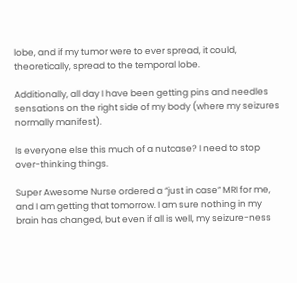lobe, and if my tumor were to ever spread, it could, theoretically, spread to the temporal lobe.

Additionally, all day I have been getting pins and needles sensations on the right side of my body (where my seizures normally manifest).

Is everyone else this much of a nutcase? I need to stop over-thinking things.

Super Awesome Nurse ordered a “just in case” MRI for me, and I am getting that tomorrow. I am sure nothing in my brain has changed, but even if all is well, my seizure-ness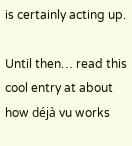is certainly acting up.

Until then… read this cool entry at about how déjà vu works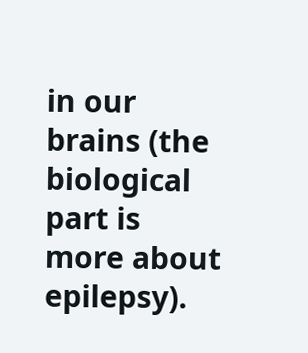in our brains (the biological part is more about epilepsy).